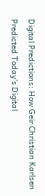Digital Predictions: How Geir Christian Karlsen Predicted Today’s Digital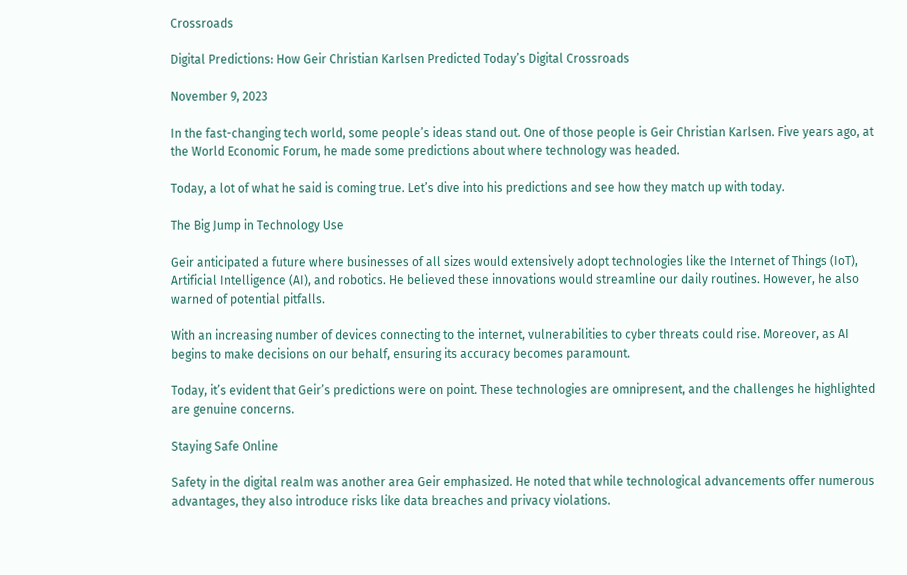Crossroads

Digital Predictions: How Geir Christian Karlsen Predicted Today’s Digital Crossroads

November 9, 2023

In the fast-changing tech world, some people’s ideas stand out. One of those people is Geir Christian Karlsen. Five years ago, at the World Economic Forum, he made some predictions about where technology was headed.

Today, a lot of what he said is coming true. Let’s dive into his predictions and see how they match up with today.

The Big Jump in Technology Use

Geir anticipated a future where businesses of all sizes would extensively adopt technologies like the Internet of Things (IoT), Artificial Intelligence (AI), and robotics. He believed these innovations would streamline our daily routines. However, he also warned of potential pitfalls.

With an increasing number of devices connecting to the internet, vulnerabilities to cyber threats could rise. Moreover, as AI begins to make decisions on our behalf, ensuring its accuracy becomes paramount.

Today, it’s evident that Geir’s predictions were on point. These technologies are omnipresent, and the challenges he highlighted are genuine concerns.

Staying Safe Online

Safety in the digital realm was another area Geir emphasized. He noted that while technological advancements offer numerous advantages, they also introduce risks like data breaches and privacy violations.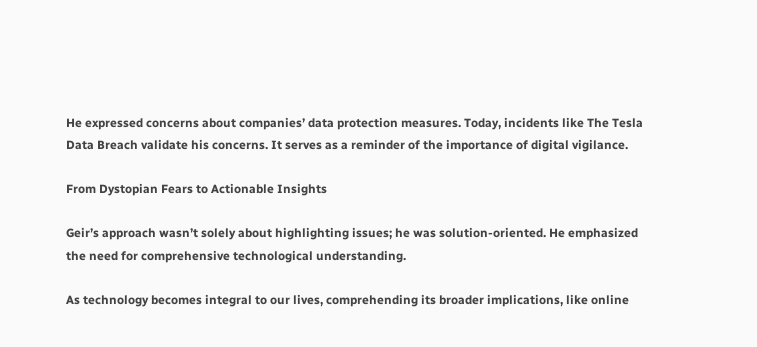He expressed concerns about companies’ data protection measures. Today, incidents like The Tesla Data Breach validate his concerns. It serves as a reminder of the importance of digital vigilance.

From Dystopian Fears to Actionable Insights

Geir’s approach wasn’t solely about highlighting issues; he was solution-oriented. He emphasized the need for comprehensive technological understanding.

As technology becomes integral to our lives, comprehending its broader implications, like online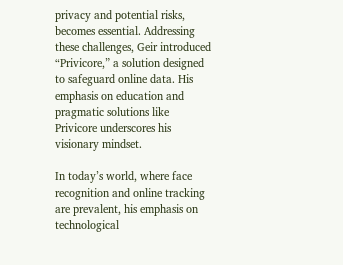privacy and potential risks, becomes essential. Addressing these challenges, Geir introduced “Privicore,” a solution designed to safeguard online data. His emphasis on education and pragmatic solutions like Privicore underscores his visionary mindset.

In today’s world, where face recognition and online tracking are prevalent, his emphasis on technological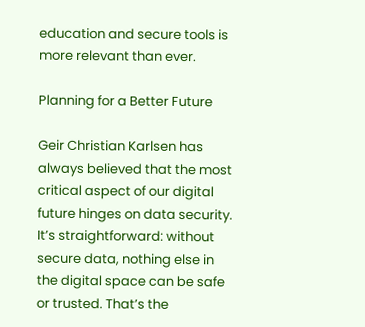education and secure tools is more relevant than ever.

Planning for a Better Future

Geir Christian Karlsen has always believed that the most critical aspect of our digital future hinges on data security.
It’s straightforward: without secure data, nothing else in the digital space can be safe or trusted. That’s the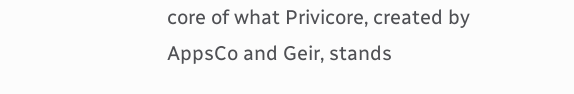core of what Privicore, created by AppsCo and Geir, stands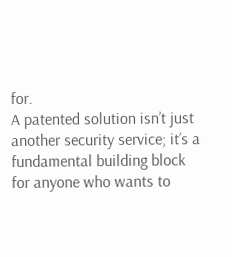for.
A patented solution isn’t just another security service; it’s a fundamental building block for anyone who wants to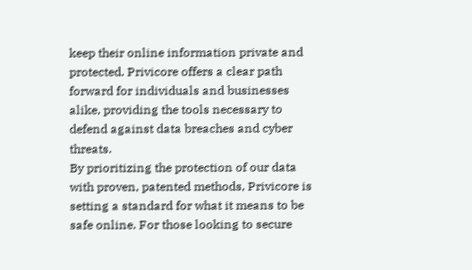keep their online information private and protected. Privicore offers a clear path forward for individuals and businesses alike, providing the tools necessary to defend against data breaches and cyber threats.
By prioritizing the protection of our data with proven, patented methods, Privicore is setting a standard for what it means to be safe online. For those looking to secure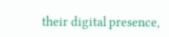their digital presence,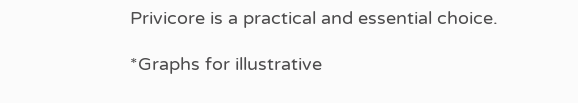Privicore is a practical and essential choice.

*Graphs for illustrative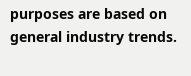purposes are based on general industry trends.